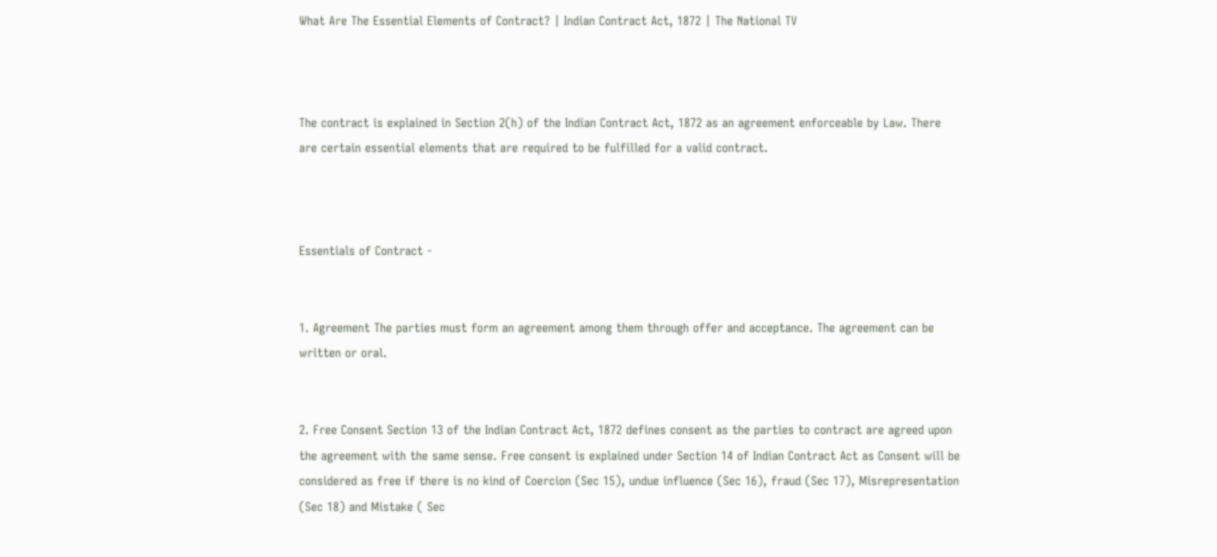What Are The Essential Elements of Contract? | Indian Contract Act, 1872 | The National TV



The contract is explained in Section 2(h) of the Indian Contract Act, 1872 as an agreement enforceable by Law. There are certain essential elements that are required to be fulfilled for a valid contract.



Essentials of Contract -


1. Agreement The parties must form an agreement among them through offer and acceptance. The agreement can be written or oral.


2. Free Consent Section 13 of the Indian Contract Act, 1872 defines consent as the parties to contract are agreed upon the agreement with the same sense. Free consent is explained under Section 14 of Indian Contract Act as Consent will be considered as free if there is no kind of Coercion (Sec 15), undue influence (Sec 16), fraud (Sec 17), Misrepresentation (Sec 18) and Mistake ( Sec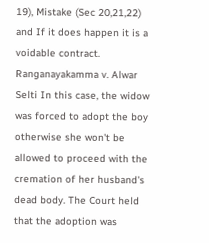19), Mistake (Sec 20,21,22) and If it does happen it is a voidable contract. Ranganayakamma v. Alwar Selti In this case, the widow was forced to adopt the boy otherwise she won't be allowed to proceed with the cremation of her husband's dead body. The Court held that the adoption was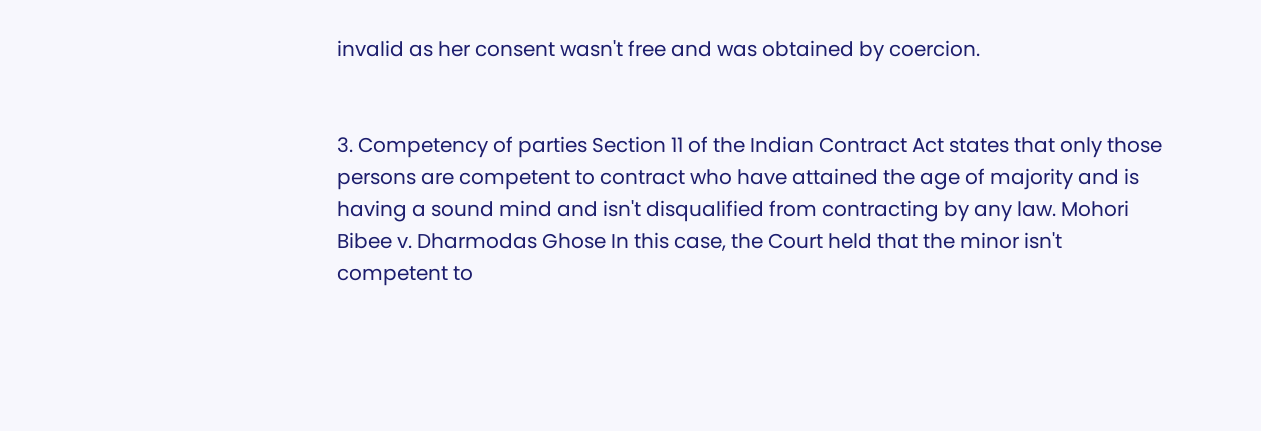invalid as her consent wasn't free and was obtained by coercion.


3. Competency of parties Section 11 of the Indian Contract Act states that only those persons are competent to contract who have attained the age of majority and is having a sound mind and isn't disqualified from contracting by any law. Mohori Bibee v. Dharmodas Ghose In this case, the Court held that the minor isn't competent to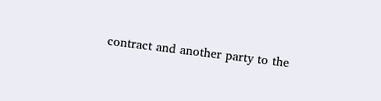contract and another party to the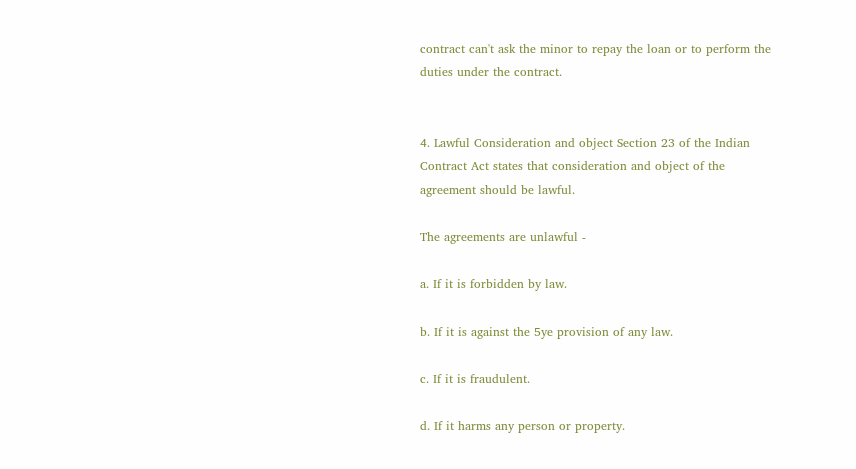contract can't ask the minor to repay the loan or to perform the duties under the contract.


4. Lawful Consideration and object Section 23 of the Indian Contract Act states that consideration and object of the agreement should be lawful.

The agreements are unlawful -

a. If it is forbidden by law.

b. If it is against the 5ye provision of any law.

c. If it is fraudulent.

d. If it harms any person or property.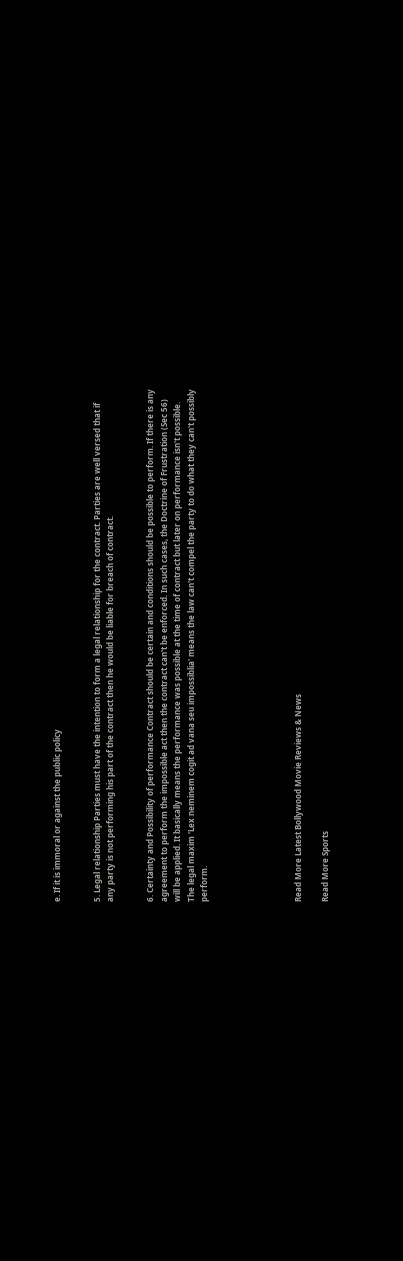e. If it is immoral or against the public policy


5. Legal relationship Parties must have the intention to form a legal relationship for the contract. Parties are well versed that if any party is not performing his part of the contract then he would be liable for breach of contract.


6. Certainty and Possibility of performance Contract should be certain and conditions should be possible to perform. If there is any agreement to perform the impossible act then the contract can't be enforced. In such cases, the Doctrine of Frustration (Sec 56) will be applied. It basically means the performance was possible at the time of contract but later on performance isn't possible. The legal maxim 'Lex neminem cogit ad vana seu impossiblia' means the law can't compel the party to do what they can't possibly perform.






Read More Latest Bollywood Movie Reviews & News

Read More Sports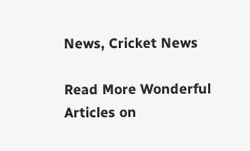News, Cricket News

Read More Wonderful Articles on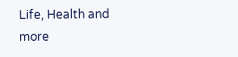Life, Health and more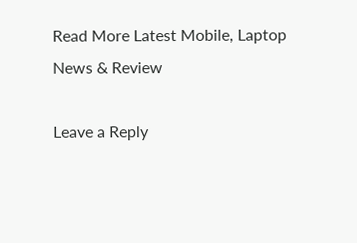Read More Latest Mobile, Laptop News & Review

Leave a Reply